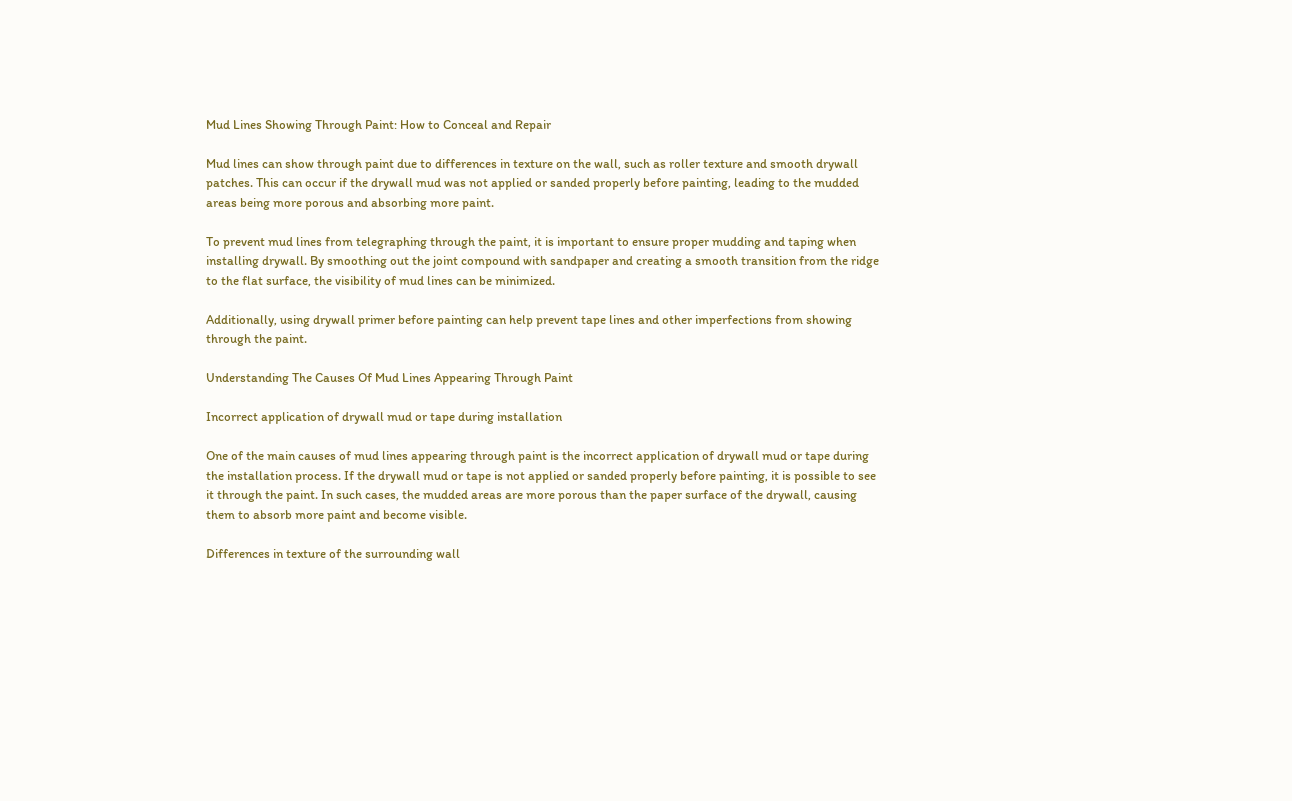Mud Lines Showing Through Paint: How to Conceal and Repair

Mud lines can show through paint due to differences in texture on the wall, such as roller texture and smooth drywall patches. This can occur if the drywall mud was not applied or sanded properly before painting, leading to the mudded areas being more porous and absorbing more paint.

To prevent mud lines from telegraphing through the paint, it is important to ensure proper mudding and taping when installing drywall. By smoothing out the joint compound with sandpaper and creating a smooth transition from the ridge to the flat surface, the visibility of mud lines can be minimized.

Additionally, using drywall primer before painting can help prevent tape lines and other imperfections from showing through the paint.

Understanding The Causes Of Mud Lines Appearing Through Paint

Incorrect application of drywall mud or tape during installation

One of the main causes of mud lines appearing through paint is the incorrect application of drywall mud or tape during the installation process. If the drywall mud or tape is not applied or sanded properly before painting, it is possible to see it through the paint. In such cases, the mudded areas are more porous than the paper surface of the drywall, causing them to absorb more paint and become visible.

Differences in texture of the surrounding wall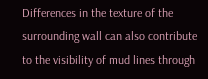Differences in the texture of the surrounding wall can also contribute to the visibility of mud lines through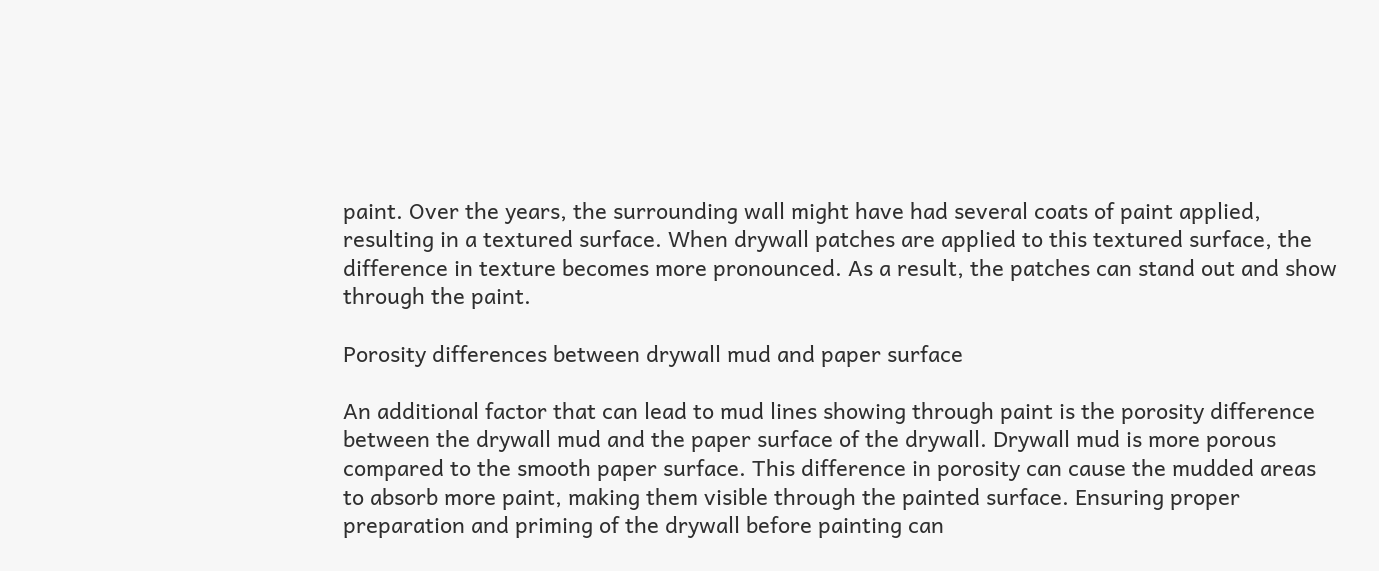paint. Over the years, the surrounding wall might have had several coats of paint applied, resulting in a textured surface. When drywall patches are applied to this textured surface, the difference in texture becomes more pronounced. As a result, the patches can stand out and show through the paint.

Porosity differences between drywall mud and paper surface

An additional factor that can lead to mud lines showing through paint is the porosity difference between the drywall mud and the paper surface of the drywall. Drywall mud is more porous compared to the smooth paper surface. This difference in porosity can cause the mudded areas to absorb more paint, making them visible through the painted surface. Ensuring proper preparation and priming of the drywall before painting can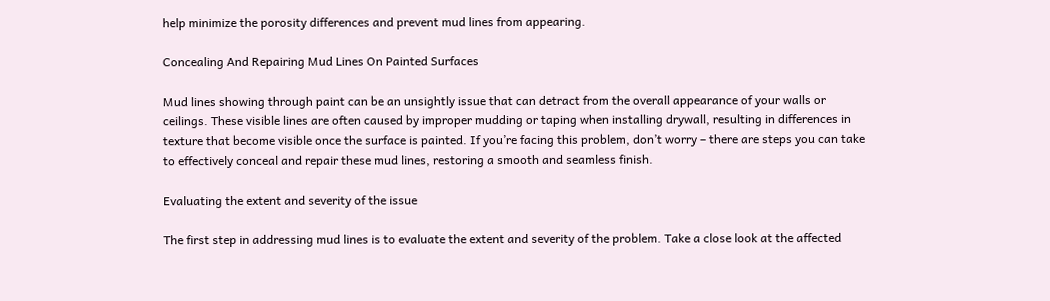help minimize the porosity differences and prevent mud lines from appearing.

Concealing And Repairing Mud Lines On Painted Surfaces

Mud lines showing through paint can be an unsightly issue that can detract from the overall appearance of your walls or ceilings. These visible lines are often caused by improper mudding or taping when installing drywall, resulting in differences in texture that become visible once the surface is painted. If you’re facing this problem, don’t worry – there are steps you can take to effectively conceal and repair these mud lines, restoring a smooth and seamless finish.

Evaluating the extent and severity of the issue

The first step in addressing mud lines is to evaluate the extent and severity of the problem. Take a close look at the affected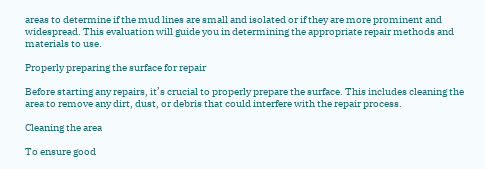areas to determine if the mud lines are small and isolated or if they are more prominent and widespread. This evaluation will guide you in determining the appropriate repair methods and materials to use.

Properly preparing the surface for repair

Before starting any repairs, it’s crucial to properly prepare the surface. This includes cleaning the area to remove any dirt, dust, or debris that could interfere with the repair process.

Cleaning the area

To ensure good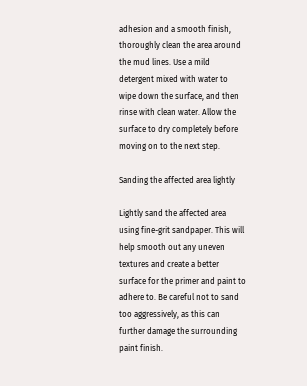adhesion and a smooth finish, thoroughly clean the area around the mud lines. Use a mild detergent mixed with water to wipe down the surface, and then rinse with clean water. Allow the surface to dry completely before moving on to the next step.

Sanding the affected area lightly

Lightly sand the affected area using fine-grit sandpaper. This will help smooth out any uneven textures and create a better surface for the primer and paint to adhere to. Be careful not to sand too aggressively, as this can further damage the surrounding paint finish.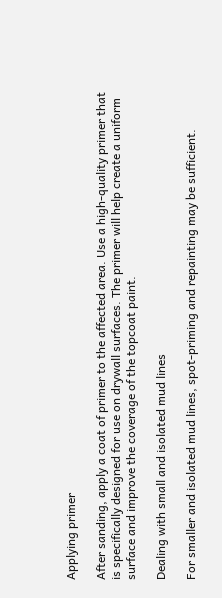Applying primer

After sanding, apply a coat of primer to the affected area. Use a high-quality primer that is specifically designed for use on drywall surfaces. The primer will help create a uniform surface and improve the coverage of the topcoat paint.

Dealing with small and isolated mud lines

For smaller and isolated mud lines, spot-priming and repainting may be sufficient.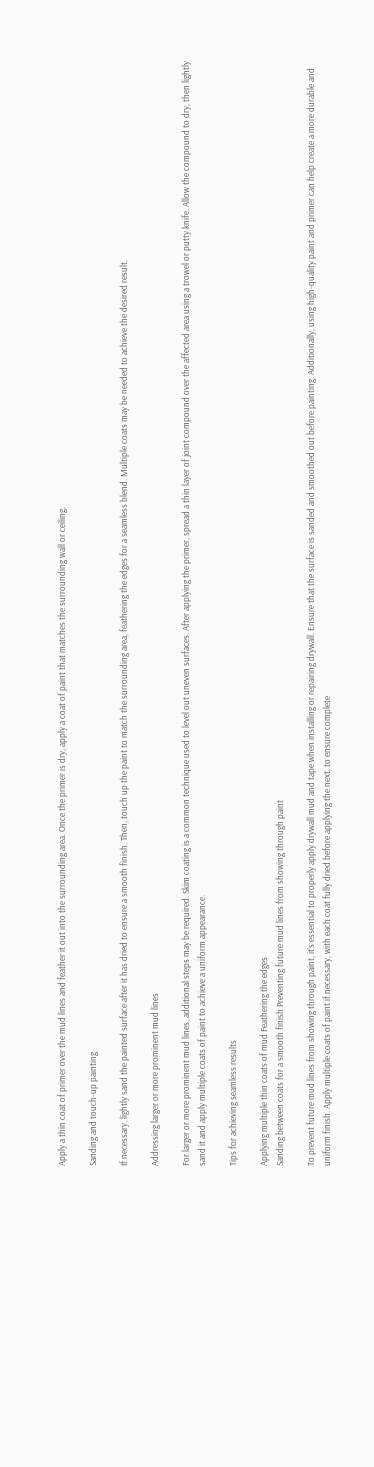Apply a thin coat of primer over the mud lines and feather it out into the surrounding area. Once the primer is dry, apply a coat of paint that matches the surrounding wall or ceiling.

Sanding and touch-up painting

If necessary, lightly sand the painted surface after it has dried to ensure a smooth finish. Then, touch up the paint to match the surrounding area, feathering the edges for a seamless blend. Multiple coats may be needed to achieve the desired result.

Addressing larger or more prominent mud lines

For larger or more prominent mud lines, additional steps may be required. Skim coating is a common technique used to level out uneven surfaces. After applying the primer, spread a thin layer of joint compound over the affected area using a trowel or putty knife. Allow the compound to dry, then lightly sand it and apply multiple coats of paint to achieve a uniform appearance.

Tips for achieving seamless results

Applying multiple thin coats of mud Feathering the edges
Sanding between coats for a smooth finish Preventing future mud lines from showing through paint

To prevent future mud lines from showing through paint, it’s essential to properly apply drywall mud and tape when installing or repairing drywall. Ensure that the surface is sanded and smoothed out before painting. Additionally, using high-quality paint and primer can help create a more durable and uniform finish. Apply multiple coats of paint if necessary, with each coat fully dried before applying the next, to ensure complete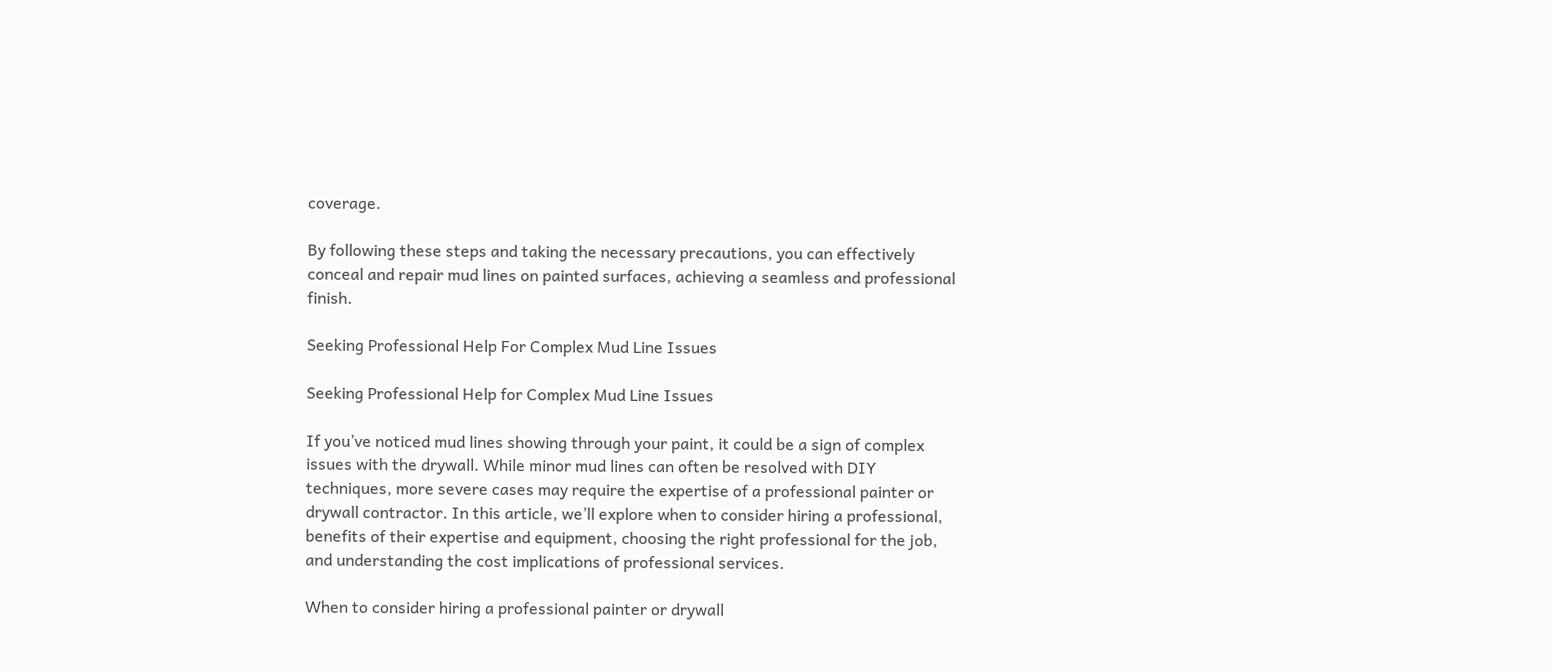coverage.

By following these steps and taking the necessary precautions, you can effectively conceal and repair mud lines on painted surfaces, achieving a seamless and professional finish.

Seeking Professional Help For Complex Mud Line Issues

Seeking Professional Help for Complex Mud Line Issues

If you’ve noticed mud lines showing through your paint, it could be a sign of complex issues with the drywall. While minor mud lines can often be resolved with DIY techniques, more severe cases may require the expertise of a professional painter or drywall contractor. In this article, we’ll explore when to consider hiring a professional, benefits of their expertise and equipment, choosing the right professional for the job, and understanding the cost implications of professional services.

When to consider hiring a professional painter or drywall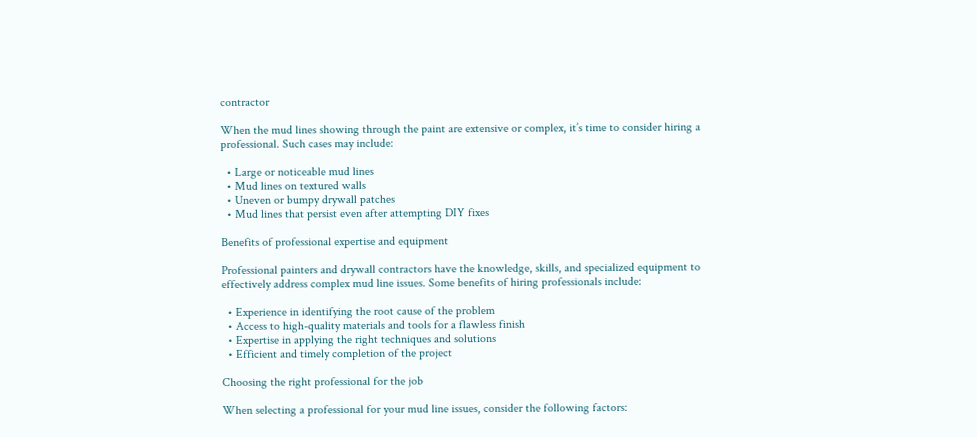contractor

When the mud lines showing through the paint are extensive or complex, it’s time to consider hiring a professional. Such cases may include:

  • Large or noticeable mud lines
  • Mud lines on textured walls
  • Uneven or bumpy drywall patches
  • Mud lines that persist even after attempting DIY fixes

Benefits of professional expertise and equipment

Professional painters and drywall contractors have the knowledge, skills, and specialized equipment to effectively address complex mud line issues. Some benefits of hiring professionals include:

  • Experience in identifying the root cause of the problem
  • Access to high-quality materials and tools for a flawless finish
  • Expertise in applying the right techniques and solutions
  • Efficient and timely completion of the project

Choosing the right professional for the job

When selecting a professional for your mud line issues, consider the following factors: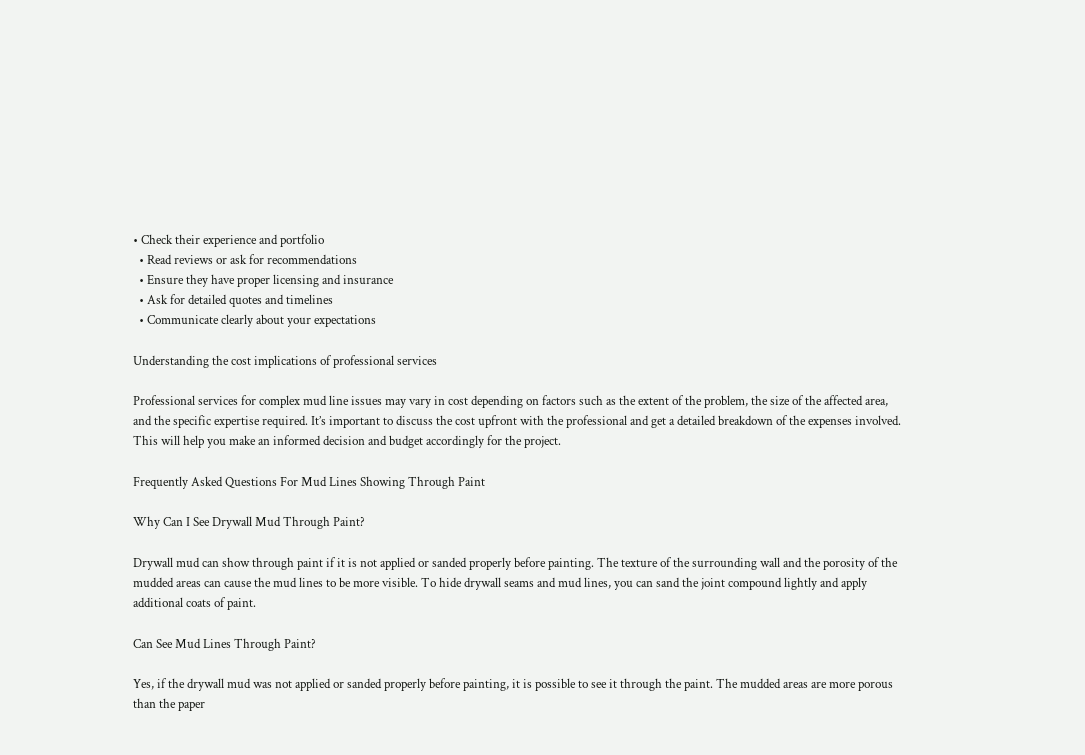• Check their experience and portfolio
  • Read reviews or ask for recommendations
  • Ensure they have proper licensing and insurance
  • Ask for detailed quotes and timelines
  • Communicate clearly about your expectations

Understanding the cost implications of professional services

Professional services for complex mud line issues may vary in cost depending on factors such as the extent of the problem, the size of the affected area, and the specific expertise required. It’s important to discuss the cost upfront with the professional and get a detailed breakdown of the expenses involved. This will help you make an informed decision and budget accordingly for the project.

Frequently Asked Questions For Mud Lines Showing Through Paint

Why Can I See Drywall Mud Through Paint?

Drywall mud can show through paint if it is not applied or sanded properly before painting. The texture of the surrounding wall and the porosity of the mudded areas can cause the mud lines to be more visible. To hide drywall seams and mud lines, you can sand the joint compound lightly and apply additional coats of paint.

Can See Mud Lines Through Paint?

Yes, if the drywall mud was not applied or sanded properly before painting, it is possible to see it through the paint. The mudded areas are more porous than the paper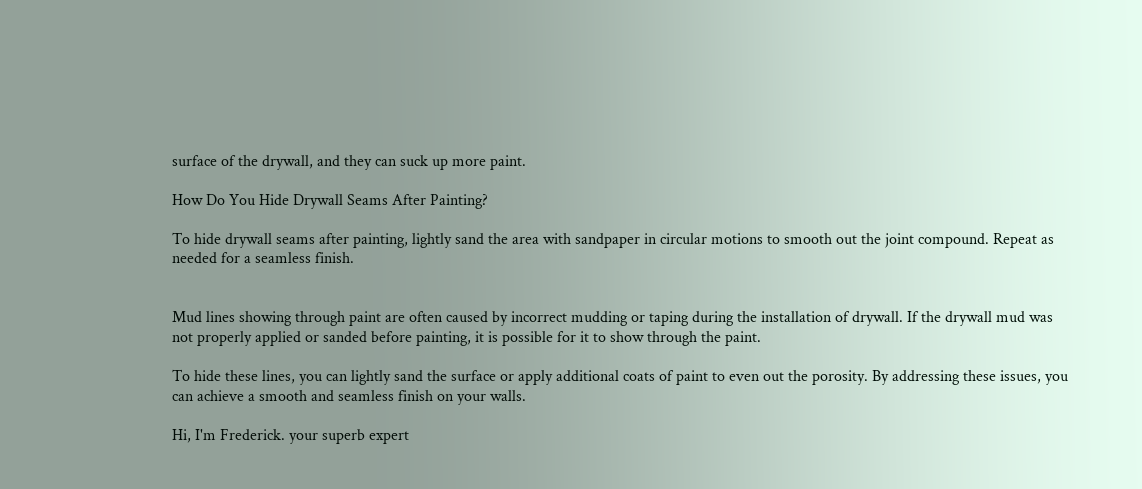surface of the drywall, and they can suck up more paint.

How Do You Hide Drywall Seams After Painting?

To hide drywall seams after painting, lightly sand the area with sandpaper in circular motions to smooth out the joint compound. Repeat as needed for a seamless finish.


Mud lines showing through paint are often caused by incorrect mudding or taping during the installation of drywall. If the drywall mud was not properly applied or sanded before painting, it is possible for it to show through the paint.

To hide these lines, you can lightly sand the surface or apply additional coats of paint to even out the porosity. By addressing these issues, you can achieve a smooth and seamless finish on your walls.

Hi, I'm Frederick. your superb expert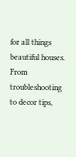for all things beautiful houses. From troubleshooting to decor tips,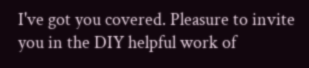I've got you covered. Pleasure to invite you in the DIY helpful work of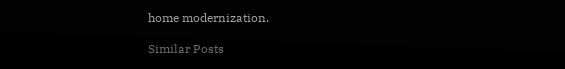home modernization.

Similar Posts